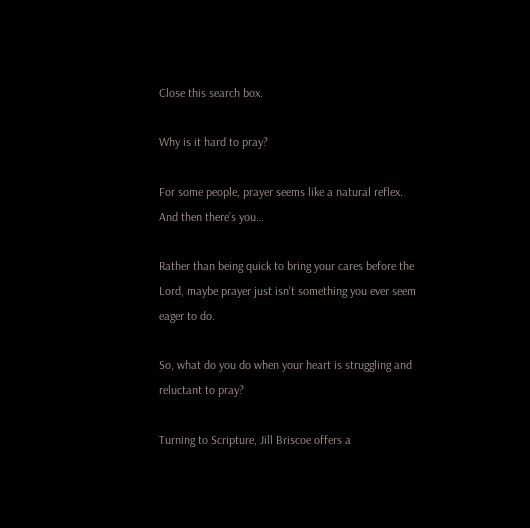Close this search box.

Why is it hard to pray?

For some people, prayer seems like a natural reflex. And then there’s you…

Rather than being quick to bring your cares before the Lord, maybe prayer just isn’t something you ever seem eager to do.

So, what do you do when your heart is struggling and reluctant to pray?

Turning to Scripture, Jill Briscoe offers a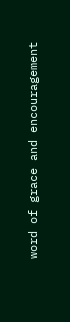word of grace and encouragement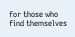for those who find themselves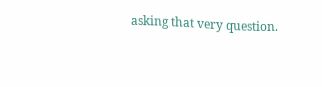asking that very question.